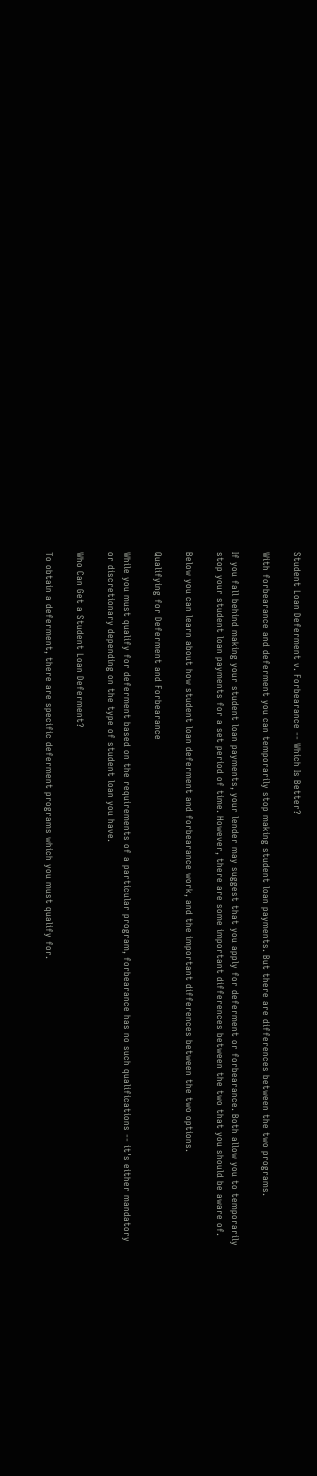Student Loan Deferment v. Forbearance -- Which Is Better?

With forbearance and deferment you can temporarily stop making student loan payments. But there are differences between the two programs.

If you fall behind making your student loan payments, your lender may suggest that you apply for deferment or forbearance. Both allow you to temporarily stop your student loan payments for a set period of time. However, there are some important differences between the two that you should be aware of.

Below you can learn about how student loan deferment and forbearance work, and the important differences between the two options.

Qualifying for Deferment and Forbearance

While you must qualify for deferment based on the requirements of a particular program, forbearance has no such qualifications -- it's either mandatory or discretionary depending on the type of student loan you have.

Who Can Get a Student Loan Deferment?

To obtain a deferment, there are specific deferment programs which you must qualify for.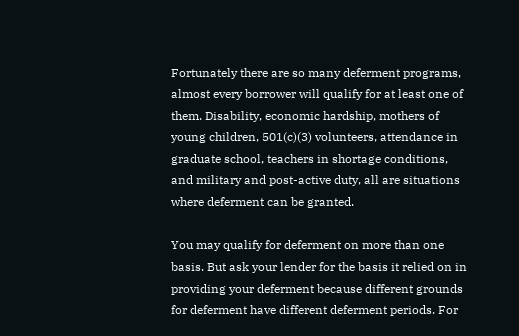Fortunately there are so many deferment programs, almost every borrower will qualify for at least one of them. Disability, economic hardship, mothers of young children, 501(c)(3) volunteers, attendance in graduate school, teachers in shortage conditions, and military and post-active duty, all are situations where deferment can be granted.

You may qualify for deferment on more than one basis. But ask your lender for the basis it relied on in providing your deferment because different grounds for deferment have different deferment periods. For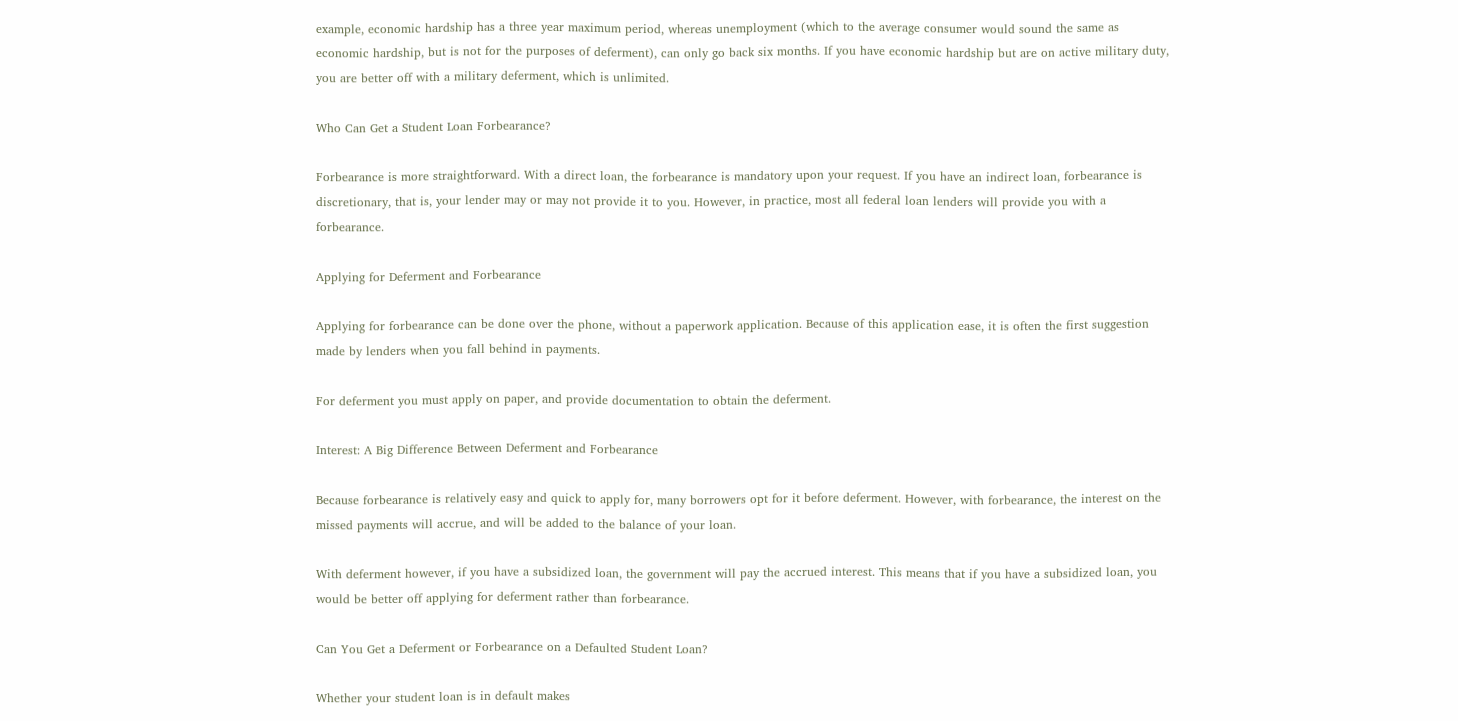example, economic hardship has a three year maximum period, whereas unemployment (which to the average consumer would sound the same as economic hardship, but is not for the purposes of deferment), can only go back six months. If you have economic hardship but are on active military duty, you are better off with a military deferment, which is unlimited.

Who Can Get a Student Loan Forbearance?

Forbearance is more straightforward. With a direct loan, the forbearance is mandatory upon your request. If you have an indirect loan, forbearance is discretionary, that is, your lender may or may not provide it to you. However, in practice, most all federal loan lenders will provide you with a forbearance.

Applying for Deferment and Forbearance

Applying for forbearance can be done over the phone, without a paperwork application. Because of this application ease, it is often the first suggestion made by lenders when you fall behind in payments.

For deferment you must apply on paper, and provide documentation to obtain the deferment.

Interest: A Big Difference Between Deferment and Forbearance

Because forbearance is relatively easy and quick to apply for, many borrowers opt for it before deferment. However, with forbearance, the interest on the missed payments will accrue, and will be added to the balance of your loan.

With deferment however, if you have a subsidized loan, the government will pay the accrued interest. This means that if you have a subsidized loan, you would be better off applying for deferment rather than forbearance.

Can You Get a Deferment or Forbearance on a Defaulted Student Loan?

Whether your student loan is in default makes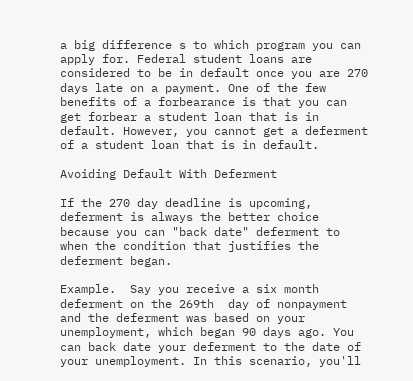a big difference s to which program you can apply for. Federal student loans are considered to be in default once you are 270 days late on a payment. One of the few benefits of a forbearance is that you can get forbear a student loan that is in default. However, you cannot get a deferment of a student loan that is in default.

Avoiding Default With Deferment

If the 270 day deadline is upcoming, deferment is always the better choice because you can "back date" deferment to when the condition that justifies the deferment began.

Example.  Say you receive a six month deferment on the 269th  day of nonpayment and the deferment was based on your unemployment, which began 90 days ago. You can back date your deferment to the date of your unemployment. In this scenario, you'll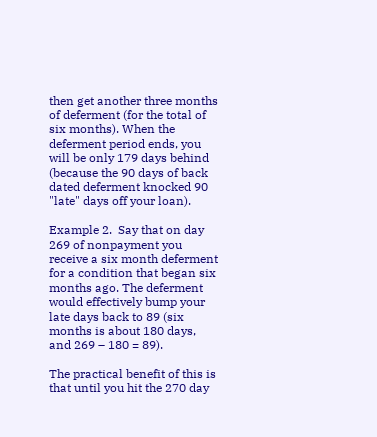then get another three months of deferment (for the total of six months). When the deferment period ends, you will be only 179 days behind (because the 90 days of back dated deferment knocked 90 "late" days off your loan).

Example 2.  Say that on day 269 of nonpayment you receive a six month deferment for a condition that began six months ago. The deferment would effectively bump your late days back to 89 (six months is about 180 days, and 269 – 180 = 89).

The practical benefit of this is that until you hit the 270 day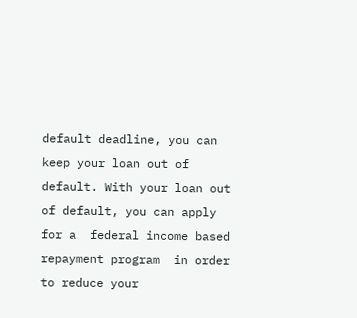default deadline, you can keep your loan out of default. With your loan out of default, you can apply for a  federal income based repayment program  in order to reduce your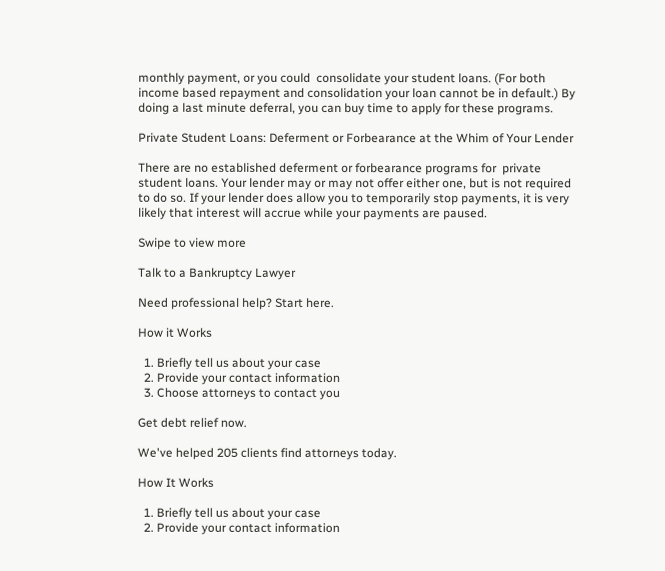monthly payment, or you could  consolidate your student loans. (For both income based repayment and consolidation your loan cannot be in default.) By doing a last minute deferral, you can buy time to apply for these programs.

Private Student Loans: Deferment or Forbearance at the Whim of Your Lender

There are no established deferment or forbearance programs for  private student loans. Your lender may or may not offer either one, but is not required to do so. If your lender does allow you to temporarily stop payments, it is very likely that interest will accrue while your payments are paused.

Swipe to view more

Talk to a Bankruptcy Lawyer

Need professional help? Start here.

How it Works

  1. Briefly tell us about your case
  2. Provide your contact information
  3. Choose attorneys to contact you

Get debt relief now.

We've helped 205 clients find attorneys today.

How It Works

  1. Briefly tell us about your case
  2. Provide your contact information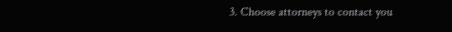3. Choose attorneys to contact you